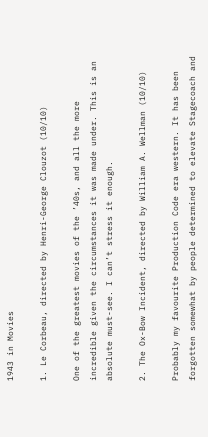1943 in Movies

1. Le Corbeau, directed by Henri-George Clouzot (10/10)

One of the greatest movies of the ’40s, and all the more incredible given the circumstances it was made under. This is an absolute must-see. I can’t stress it enough.

2. The Ox-Bow Incident, directed by William A. Wellman (10/10)

Probably my favourite Production Code era western. It has been forgotten somewhat by people determined to elevate Stagecoach and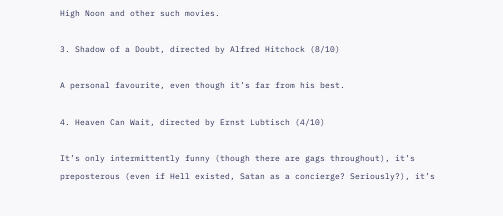High Noon and other such movies.

3. Shadow of a Doubt, directed by Alfred Hitchock (8/10)

A personal favourite, even though it’s far from his best.

4. Heaven Can Wait, directed by Ernst Lubtisch (4/10)

It’s only intermittently funny (though there are gags throughout), it’s preposterous (even if Hell existed, Satan as a concierge? Seriously?), it’s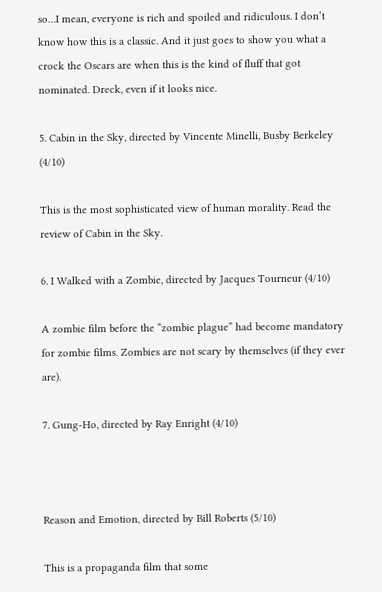so…I mean, everyone is rich and spoiled and ridiculous. I don’t know how this is a classic. And it just goes to show you what a crock the Oscars are when this is the kind of fluff that got nominated. Dreck, even if it looks nice.

5. Cabin in the Sky, directed by Vincente Minelli, Busby Berkeley (4/10)

This is the most sophisticated view of human morality. Read the review of Cabin in the Sky.

6. I Walked with a Zombie, directed by Jacques Tourneur (4/10)

A zombie film before the “zombie plague” had become mandatory for zombie films. Zombies are not scary by themselves (if they ever are).

7. Gung-Ho, directed by Ray Enright (4/10)



Reason and Emotion, directed by Bill Roberts (5/10)

This is a propaganda film that some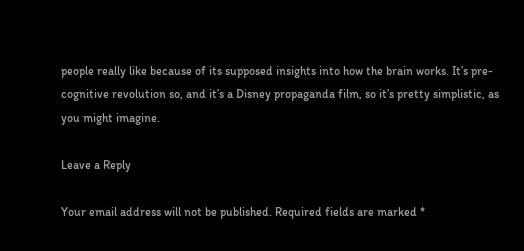people really like because of its supposed insights into how the brain works. It’s pre-cognitive revolution so, and it’s a Disney propaganda film, so it’s pretty simplistic, as you might imagine.

Leave a Reply

Your email address will not be published. Required fields are marked *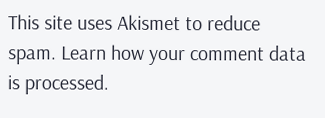This site uses Akismet to reduce spam. Learn how your comment data is processed.